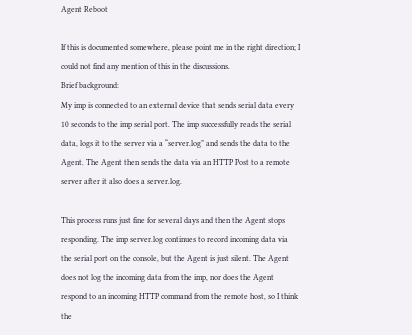Agent Reboot

If this is documented somewhere, please point me in the right direction; I could not find any mention of this in the discussions.
Brief background:
My imp is connected to an external device that sends serial data every 10 seconds to the imp serial port. The imp successfully reads the serial data, logs it to the server via a “server.log” and sends the data to the Agent. The Agent then sends the data via an HTTP Post to a remote server after it also does a server.log.

This process runs just fine for several days and then the Agent stops responding. The imp server.log continues to record incoming data via the serial port on the console, but the Agent is just silent. The Agent does not log the incoming data from the imp, nor does the Agent respond to an incoming HTTP command from the remote host, so I think the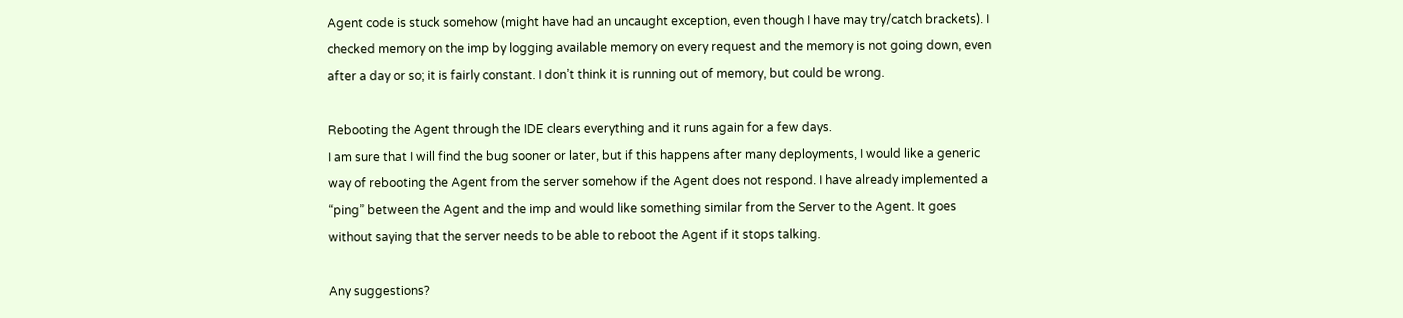Agent code is stuck somehow (might have had an uncaught exception, even though I have may try/catch brackets). I checked memory on the imp by logging available memory on every request and the memory is not going down, even after a day or so; it is fairly constant. I don’t think it is running out of memory, but could be wrong.

Rebooting the Agent through the IDE clears everything and it runs again for a few days.
I am sure that I will find the bug sooner or later, but if this happens after many deployments, I would like a generic way of rebooting the Agent from the server somehow if the Agent does not respond. I have already implemented a “ping” between the Agent and the imp and would like something similar from the Server to the Agent. It goes without saying that the server needs to be able to reboot the Agent if it stops talking.

Any suggestions?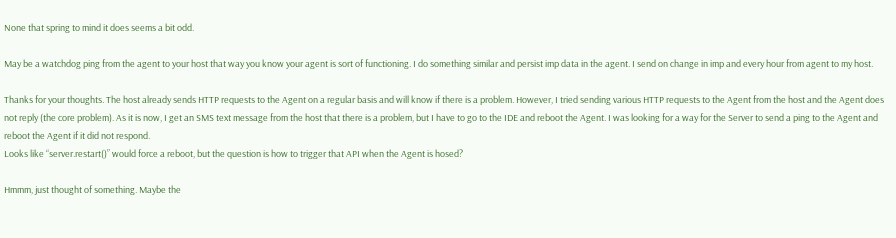None that spring to mind it does seems a bit odd.

May be a watchdog ping from the agent to your host that way you know your agent is sort of functioning. I do something similar and persist imp data in the agent. I send on change in imp and every hour from agent to my host.

Thanks for your thoughts. The host already sends HTTP requests to the Agent on a regular basis and will know if there is a problem. However, I tried sending various HTTP requests to the Agent from the host and the Agent does not reply (the core problem). As it is now, I get an SMS text message from the host that there is a problem, but I have to go to the IDE and reboot the Agent. I was looking for a way for the Server to send a ping to the Agent and reboot the Agent if it did not respond.
Looks like “server.restart()” would force a reboot, but the question is how to trigger that API when the Agent is hosed?

Hmmm, just thought of something. Maybe the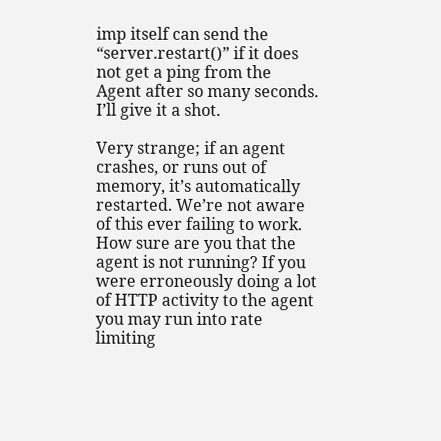imp itself can send the “server.restart()” if it does not get a ping from the Agent after so many seconds. I’ll give it a shot.

Very strange; if an agent crashes, or runs out of memory, it’s automatically restarted. We’re not aware of this ever failing to work. How sure are you that the agent is not running? If you were erroneously doing a lot of HTTP activity to the agent you may run into rate limiting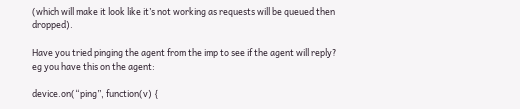(which will make it look like it’s not working as requests will be queued then dropped).

Have you tried pinging the agent from the imp to see if the agent will reply? eg you have this on the agent:

device.on(“ping”, function(v) {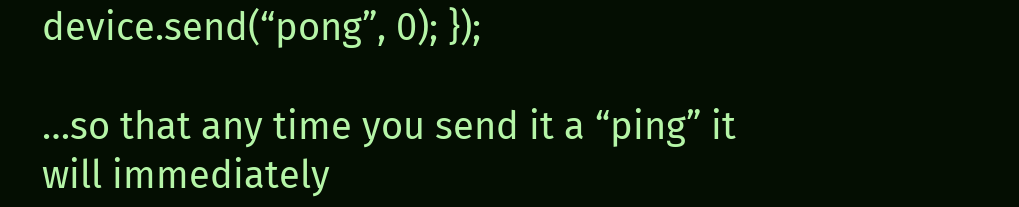device.send(“pong”, 0); });

…so that any time you send it a “ping” it will immediately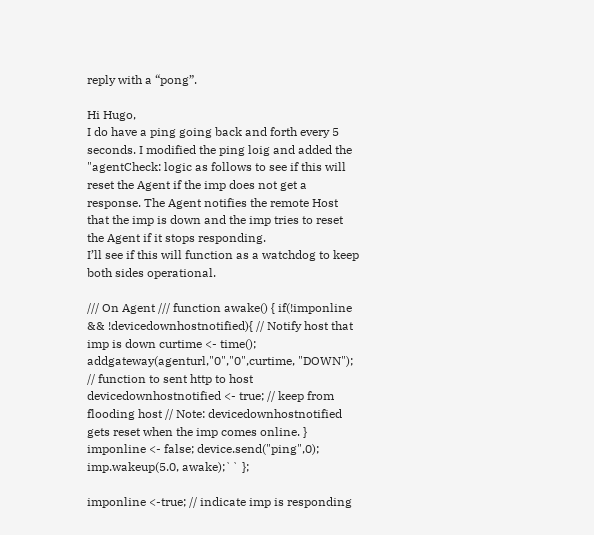reply with a “pong”.

Hi Hugo,
I do have a ping going back and forth every 5 seconds. I modified the ping loig and added the "agentCheck: logic as follows to see if this will reset the Agent if the imp does not get a response. The Agent notifies the remote Host that the imp is down and the imp tries to reset the Agent if it stops responding.
I’ll see if this will function as a watchdog to keep both sides operational.

/// On Agent /// function awake() { if(!imponline && !devicedownhostnotified){ // Notify host that imp is down curtime <- time(); addgateway(agenturl,"0","0",curtime, "DOWN"); // function to sent http to host devicedownhostnotified <- true; // keep from flooding host // Note: devicedownhostnotified gets reset when the imp comes online. } imponline <- false; device.send("ping",0); imp.wakeup(5.0, awake);`` };

imponline <-true; // indicate imp is responding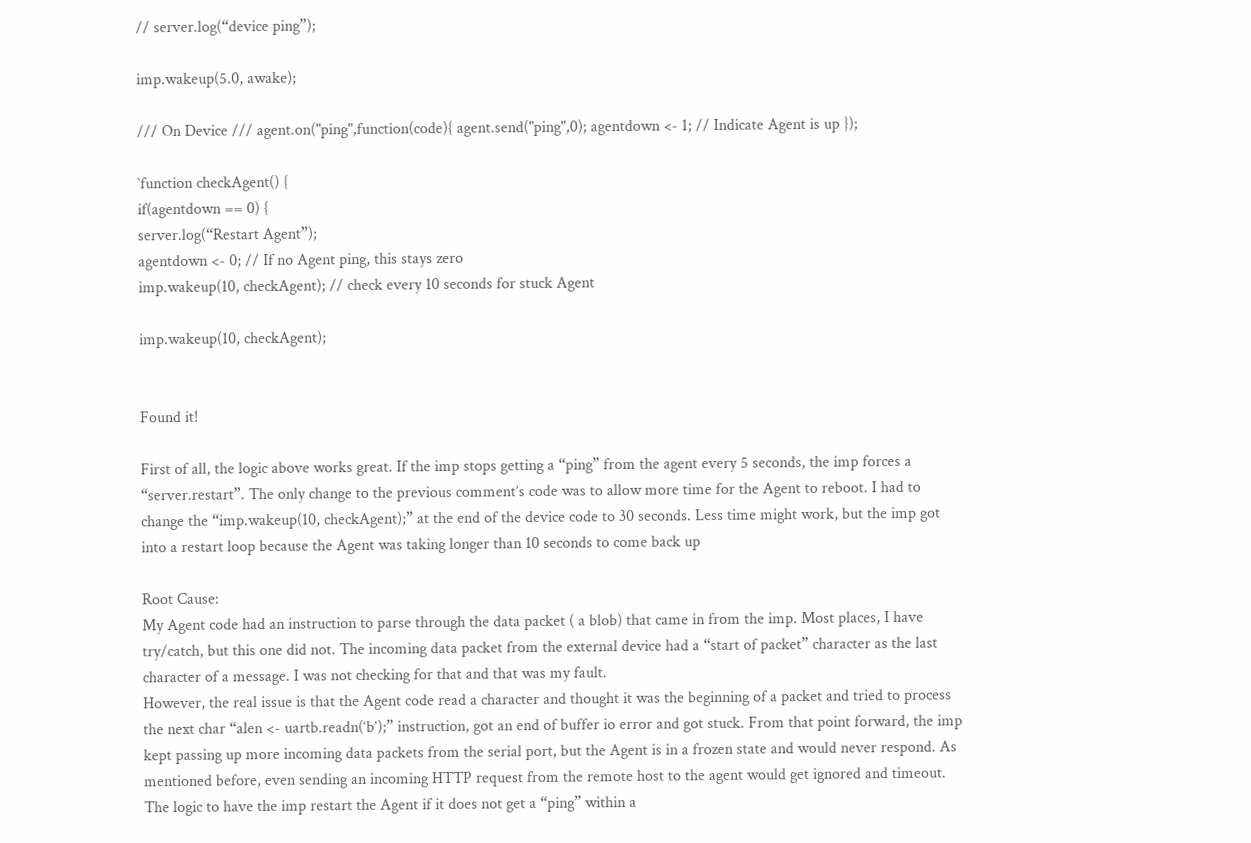// server.log(“device ping”);

imp.wakeup(5.0, awake);

/// On Device /// agent.on("ping",function(code){ agent.send("ping",0); agentdown <- 1; // Indicate Agent is up });

`function checkAgent() {
if(agentdown == 0) {
server.log(“Restart Agent”);
agentdown <- 0; // If no Agent ping, this stays zero
imp.wakeup(10, checkAgent); // check every 10 seconds for stuck Agent

imp.wakeup(10, checkAgent);


Found it!

First of all, the logic above works great. If the imp stops getting a “ping” from the agent every 5 seconds, the imp forces a “server.restart”. The only change to the previous comment’s code was to allow more time for the Agent to reboot. I had to change the “imp.wakeup(10, checkAgent);” at the end of the device code to 30 seconds. Less time might work, but the imp got into a restart loop because the Agent was taking longer than 10 seconds to come back up

Root Cause:
My Agent code had an instruction to parse through the data packet ( a blob) that came in from the imp. Most places, I have try/catch, but this one did not. The incoming data packet from the external device had a “start of packet” character as the last character of a message. I was not checking for that and that was my fault.
However, the real issue is that the Agent code read a character and thought it was the beginning of a packet and tried to process the next char “alen <- uartb.readn(‘b’);” instruction, got an end of buffer io error and got stuck. From that point forward, the imp kept passing up more incoming data packets from the serial port, but the Agent is in a frozen state and would never respond. As mentioned before, even sending an incoming HTTP request from the remote host to the agent would get ignored and timeout.
The logic to have the imp restart the Agent if it does not get a “ping” within a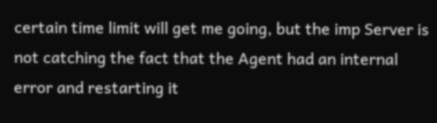certain time limit will get me going, but the imp Server is not catching the fact that the Agent had an internal error and restarting it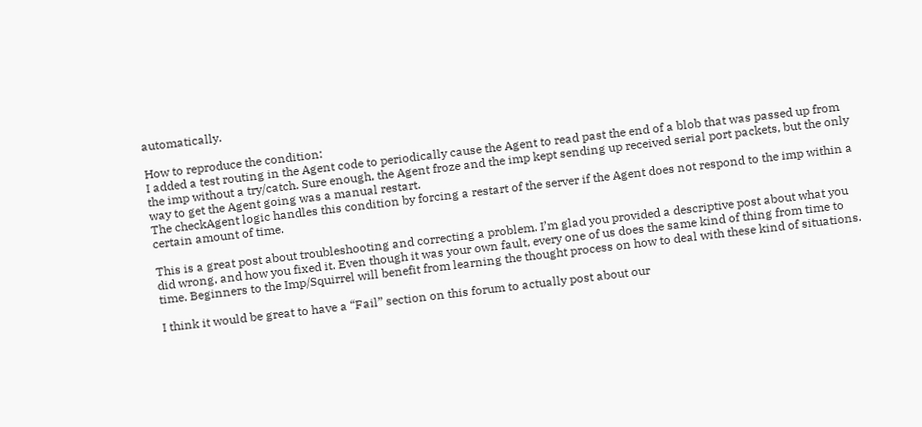automatically.

How to reproduce the condition:
I added a test routing in the Agent code to periodically cause the Agent to read past the end of a blob that was passed up from the imp without a try/catch. Sure enough, the Agent froze and the imp kept sending up received serial port packets, but the only way to get the Agent going was a manual restart.
The checkAgent logic handles this condition by forcing a restart of the server if the Agent does not respond to the imp within a certain amount of time.

This is a great post about troubleshooting and correcting a problem. I’m glad you provided a descriptive post about what you did wrong, and how you fixed it. Even though it was your own fault, every one of us does the same kind of thing from time to time. Beginners to the Imp/Squirrel will benefit from learning the thought process on how to deal with these kind of situations.

I think it would be great to have a “Fail” section on this forum to actually post about our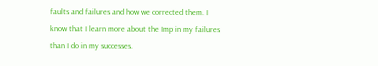faults and failures and how we corrected them. I know that I learn more about the Imp in my failures than I do in my successes.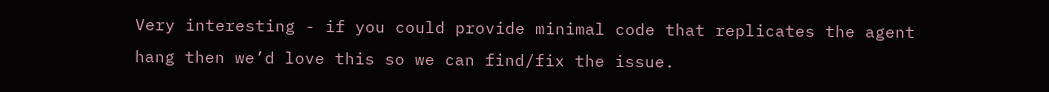Very interesting - if you could provide minimal code that replicates the agent hang then we’d love this so we can find/fix the issue.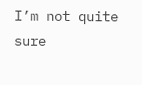I’m not quite sure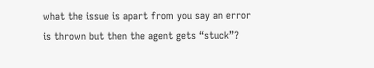what the issue is apart from you say an error is thrown but then the agent gets “stuck”?